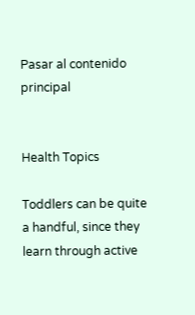Pasar al contenido principal


Health Topics

Toddlers can be quite a handful, since they learn through active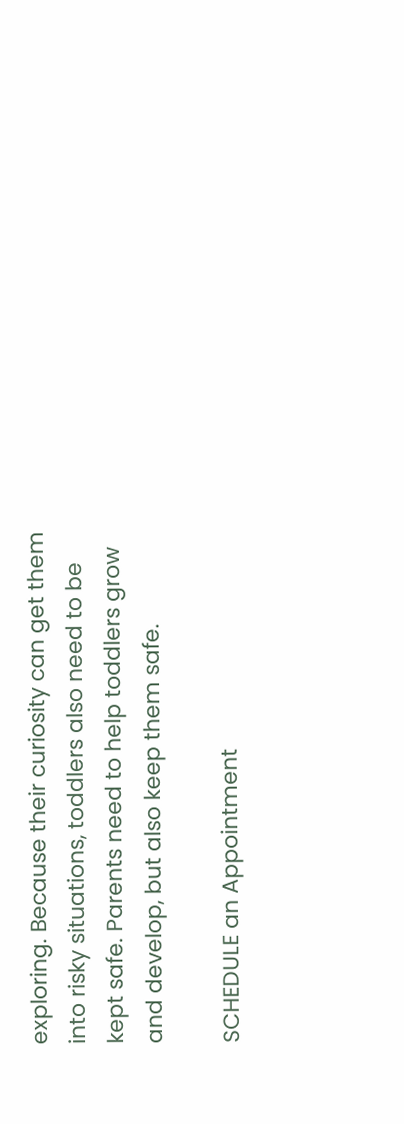exploring. Because their curiosity can get them into risky situations, toddlers also need to be kept safe. Parents need to help toddlers grow and develop, but also keep them safe.

SCHEDULE an Appointment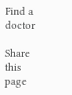Find a doctor

Share this page